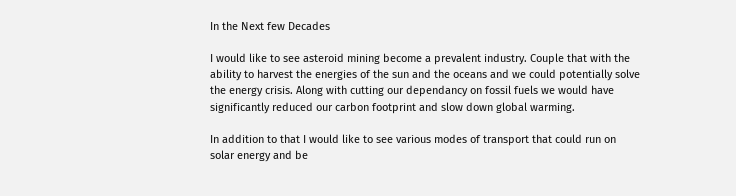In the Next few Decades

I would like to see asteroid mining become a prevalent industry. Couple that with the ability to harvest the energies of the sun and the oceans and we could potentially solve the energy crisis. Along with cutting our dependancy on fossil fuels we would have significantly reduced our carbon footprint and slow down global warming.

In addition to that I would like to see various modes of transport that could run on solar energy and be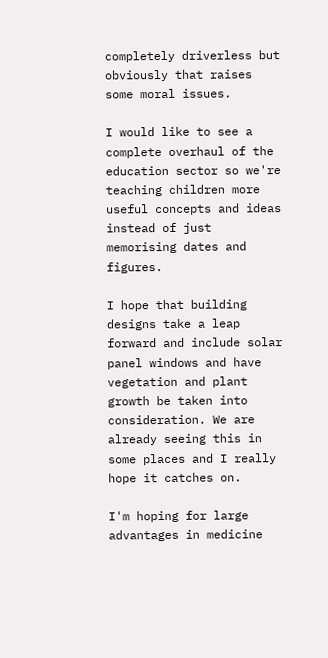completely driverless but obviously that raises some moral issues.

I would like to see a complete overhaul of the education sector so we're teaching children more useful concepts and ideas instead of just memorising dates and figures.

I hope that building designs take a leap forward and include solar panel windows and have vegetation and plant growth be taken into consideration. We are already seeing this in some places and I really hope it catches on.

I'm hoping for large advantages in medicine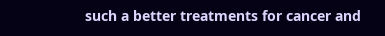such a better treatments for cancer and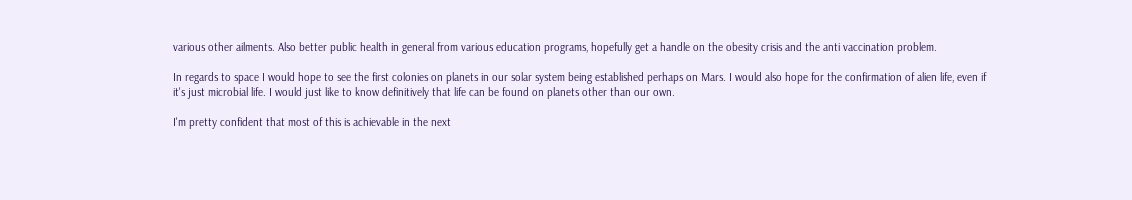various other ailments. Also better public health in general from various education programs, hopefully get a handle on the obesity crisis and the anti vaccination problem.

In regards to space I would hope to see the first colonies on planets in our solar system being established perhaps on Mars. I would also hope for the confirmation of alien life, even if it's just microbial life. I would just like to know definitively that life can be found on planets other than our own.

I'm pretty confident that most of this is achievable in the next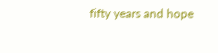fifty years and hope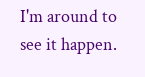I'm around to see it happen.